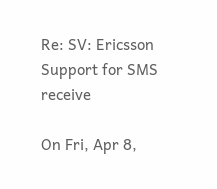Re: SV: Ericsson Support for SMS receive

On Fri, Apr 8,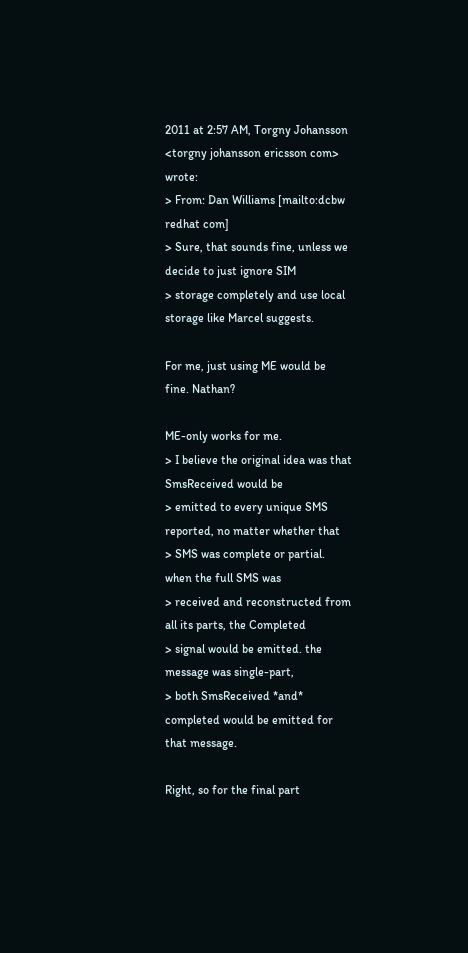2011 at 2:57 AM, Torgny Johansson <torgny johansson ericsson com> wrote:
> From: Dan Williams [mailto:dcbw redhat com]
> Sure, that sounds fine, unless we decide to just ignore SIM
> storage completely and use local storage like Marcel suggests.

For me, just using ME would be fine. Nathan?

ME-only works for me.
> I believe the original idea was that SmsReceived would be
> emitted to every unique SMS reported, no matter whether that
> SMS was complete or partial. when the full SMS was
> received and reconstructed from all its parts, the Completed
> signal would be emitted. the message was single-part,
> both SmsReceived *and* completed would be emitted for that message.

Right, so for the final part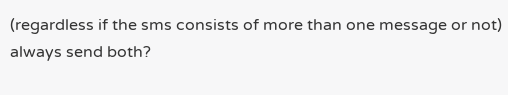(regardless if the sms consists of more than one message or not)
always send both?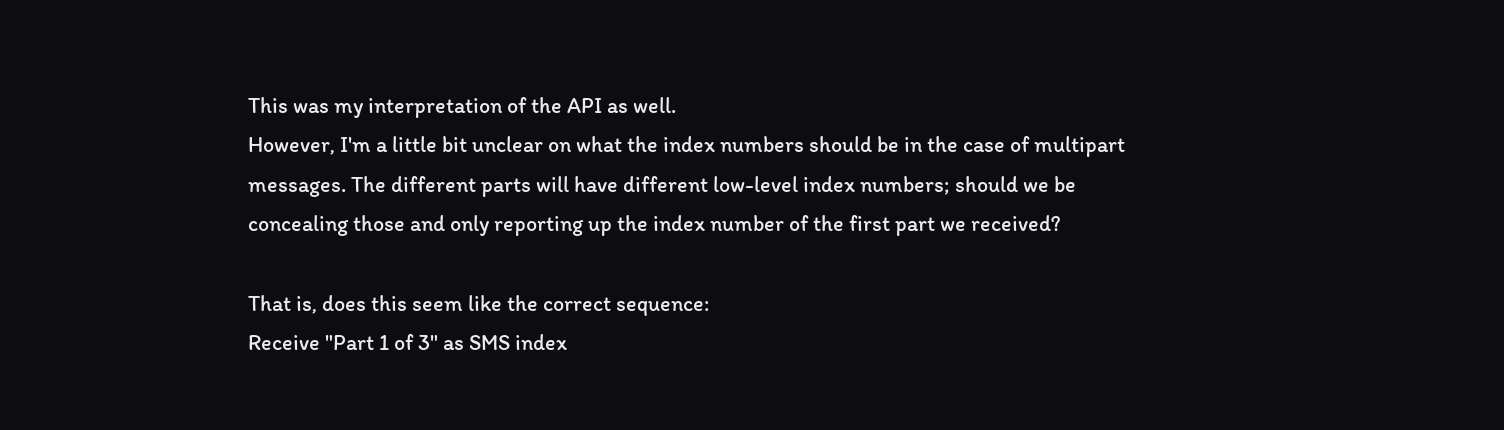This was my interpretation of the API as well.
However, I'm a little bit unclear on what the index numbers should be in the case of multipart messages. The different parts will have different low-level index numbers; should we be concealing those and only reporting up the index number of the first part we received?

That is, does this seem like the correct sequence:
Receive "Part 1 of 3" as SMS index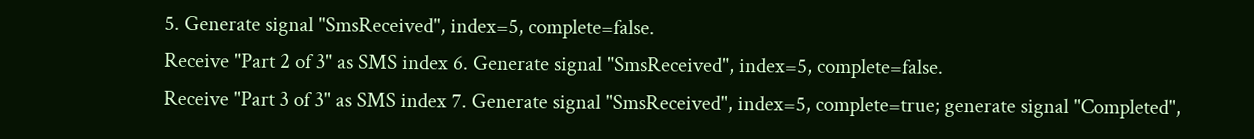5. Generate signal "SmsReceived", index=5, complete=false.
Receive "Part 2 of 3" as SMS index 6. Generate signal "SmsReceived", index=5, complete=false.
Receive "Part 3 of 3" as SMS index 7. Generate signal "SmsReceived", index=5, complete=true; generate signal "Completed",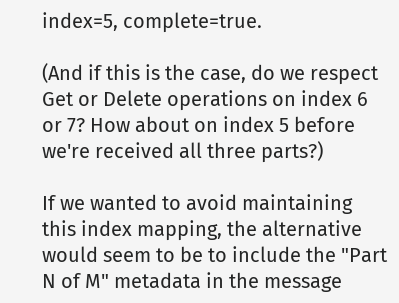index=5, complete=true.

(And if this is the case, do we respect Get or Delete operations on index 6 or 7? How about on index 5 before we're received all three parts?)

If we wanted to avoid maintaining this index mapping, the alternative would seem to be to include the "Part N of M" metadata in the message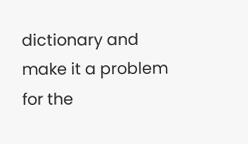dictionary and make it a problem for the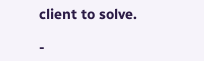client to solve.

-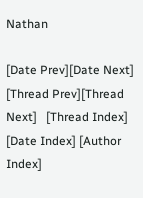Nathan

[Date Prev][Date Next]   [Thread Prev][Thread Next]   [Thread Index] [Date Index] [Author Index]